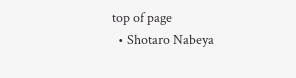top of page
  • Shotaro Nabeya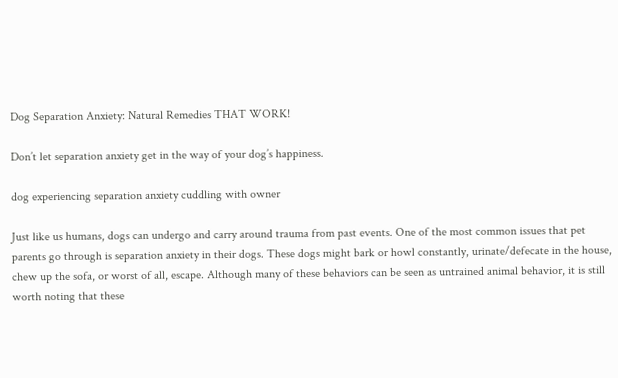Dog Separation Anxiety: Natural Remedies THAT WORK!

Don’t let separation anxiety get in the way of your dog’s happiness.

dog experiencing separation anxiety cuddling with owner

Just like us humans, dogs can undergo and carry around trauma from past events. One of the most common issues that pet parents go through is separation anxiety in their dogs. These dogs might bark or howl constantly, urinate/defecate in the house, chew up the sofa, or worst of all, escape. Although many of these behaviors can be seen as untrained animal behavior, it is still worth noting that these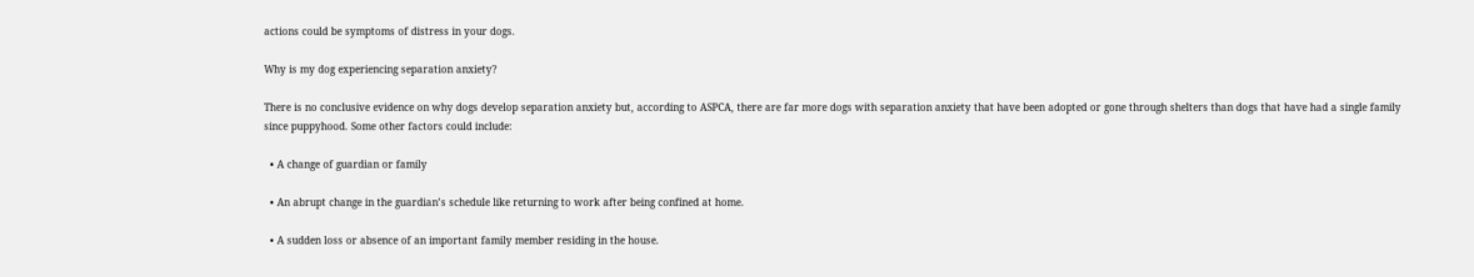actions could be symptoms of distress in your dogs.

Why is my dog experiencing separation anxiety?

There is no conclusive evidence on why dogs develop separation anxiety but, according to ASPCA, there are far more dogs with separation anxiety that have been adopted or gone through shelters than dogs that have had a single family since puppyhood. Some other factors could include:

  • A change of guardian or family

  • An abrupt change in the guardian’s schedule like returning to work after being confined at home.

  • A sudden loss or absence of an important family member residing in the house.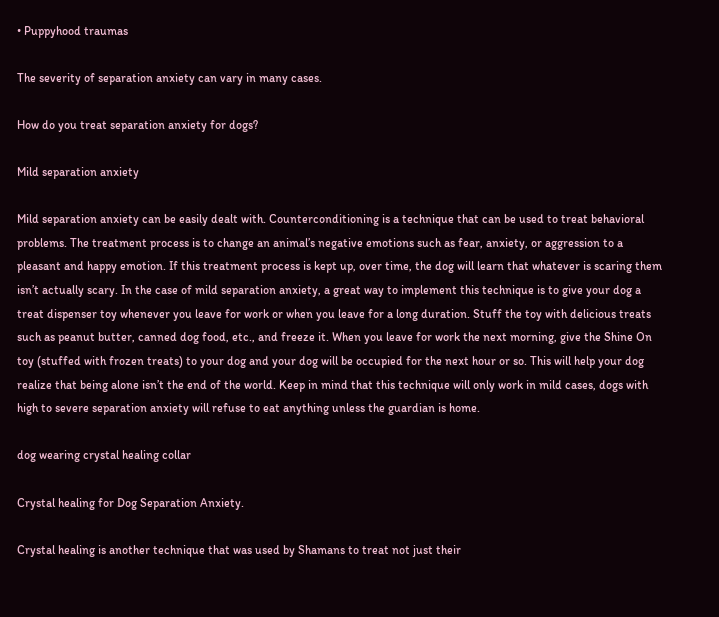• Puppyhood traumas

The severity of separation anxiety can vary in many cases.

How do you treat separation anxiety for dogs?

Mild separation anxiety

Mild separation anxiety can be easily dealt with. Counterconditioning is a technique that can be used to treat behavioral problems. The treatment process is to change an animal’s negative emotions such as fear, anxiety, or aggression to a pleasant and happy emotion. If this treatment process is kept up, over time, the dog will learn that whatever is scaring them isn’t actually scary. In the case of mild separation anxiety, a great way to implement this technique is to give your dog a treat dispenser toy whenever you leave for work or when you leave for a long duration. Stuff the toy with delicious treats such as peanut butter, canned dog food, etc., and freeze it. When you leave for work the next morning, give the Shine On toy (stuffed with frozen treats) to your dog and your dog will be occupied for the next hour or so. This will help your dog realize that being alone isn’t the end of the world. Keep in mind that this technique will only work in mild cases, dogs with high to severe separation anxiety will refuse to eat anything unless the guardian is home.

dog wearing crystal healing collar

Crystal healing for Dog Separation Anxiety.

Crystal healing is another technique that was used by Shamans to treat not just their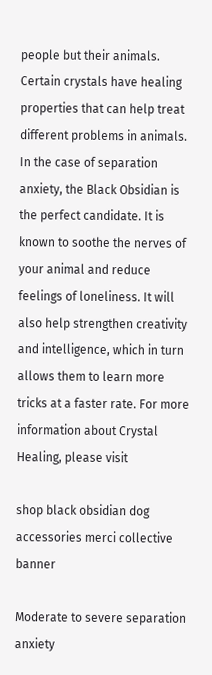people but their animals. Certain crystals have healing properties that can help treat different problems in animals. In the case of separation anxiety, the Black Obsidian is the perfect candidate. It is known to soothe the nerves of your animal and reduce feelings of loneliness. It will also help strengthen creativity and intelligence, which in turn allows them to learn more tricks at a faster rate. For more information about Crystal Healing, please visit

shop black obsidian dog accessories merci collective banner

Moderate to severe separation anxiety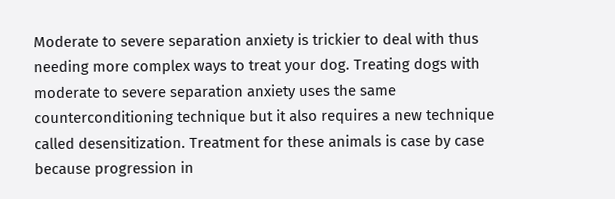Moderate to severe separation anxiety is trickier to deal with thus needing more complex ways to treat your dog. Treating dogs with moderate to severe separation anxiety uses the same counterconditioning technique but it also requires a new technique called desensitization. Treatment for these animals is case by case because progression in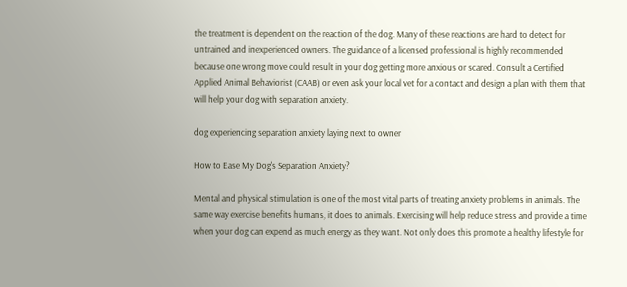the treatment is dependent on the reaction of the dog. Many of these reactions are hard to detect for untrained and inexperienced owners. The guidance of a licensed professional is highly recommended because one wrong move could result in your dog getting more anxious or scared. Consult a Certified Applied Animal Behaviorist (CAAB) or even ask your local vet for a contact and design a plan with them that will help your dog with separation anxiety.

dog experiencing separation anxiety laying next to owner

How to Ease My Dog's Separation Anxiety?

Mental and physical stimulation is one of the most vital parts of treating anxiety problems in animals. The same way exercise benefits humans, it does to animals. Exercising will help reduce stress and provide a time when your dog can expend as much energy as they want. Not only does this promote a healthy lifestyle for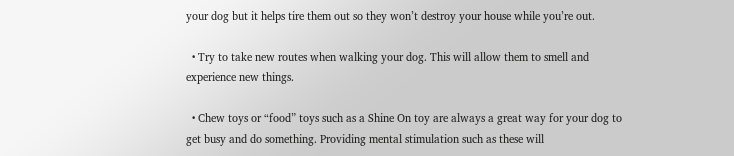your dog but it helps tire them out so they won’t destroy your house while you’re out.

  • Try to take new routes when walking your dog. This will allow them to smell and experience new things.

  • Chew toys or “food” toys such as a Shine On toy are always a great way for your dog to get busy and do something. Providing mental stimulation such as these will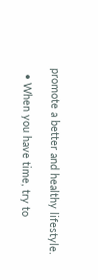promote a better and healthy lifestyle.

  • When you have time, try to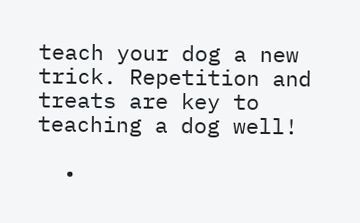teach your dog a new trick. Repetition and treats are key to teaching a dog well!

  •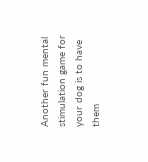Another fun mental stimulation game for your dog is to have them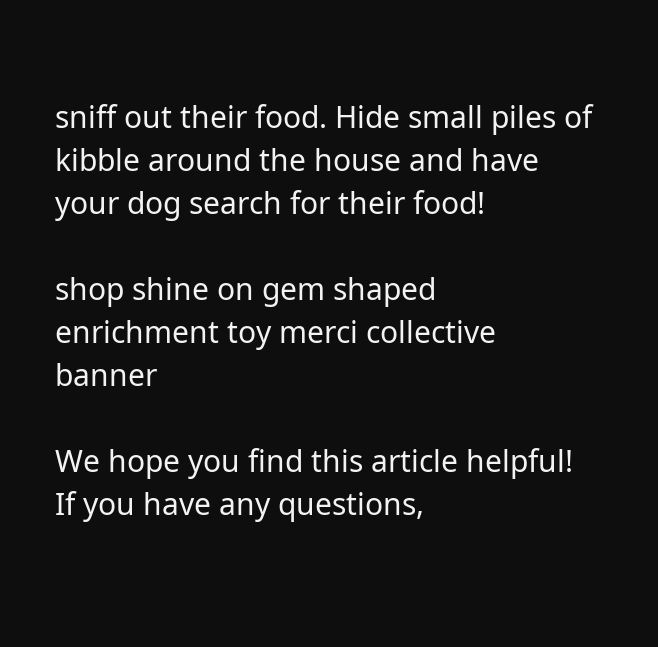sniff out their food. Hide small piles of kibble around the house and have your dog search for their food!

shop shine on gem shaped enrichment toy merci collective banner

We hope you find this article helpful! If you have any questions,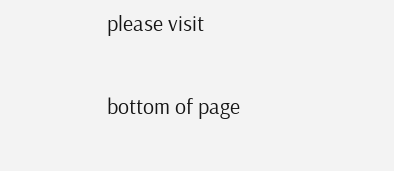please visit

bottom of page